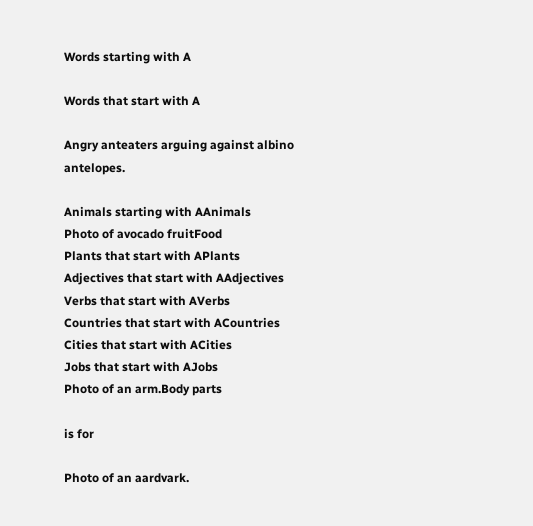Words starting with A

Words that start with A

Angry anteaters arguing against albino antelopes.

Animals starting with AAnimals
Photo of avocado fruitFood
Plants that start with APlants
Adjectives that start with AAdjectives
Verbs that start with AVerbs
Countries that start with ACountries
Cities that start with ACities
Jobs that start with AJobs
Photo of an arm.Body parts

is for

Photo of an aardvark.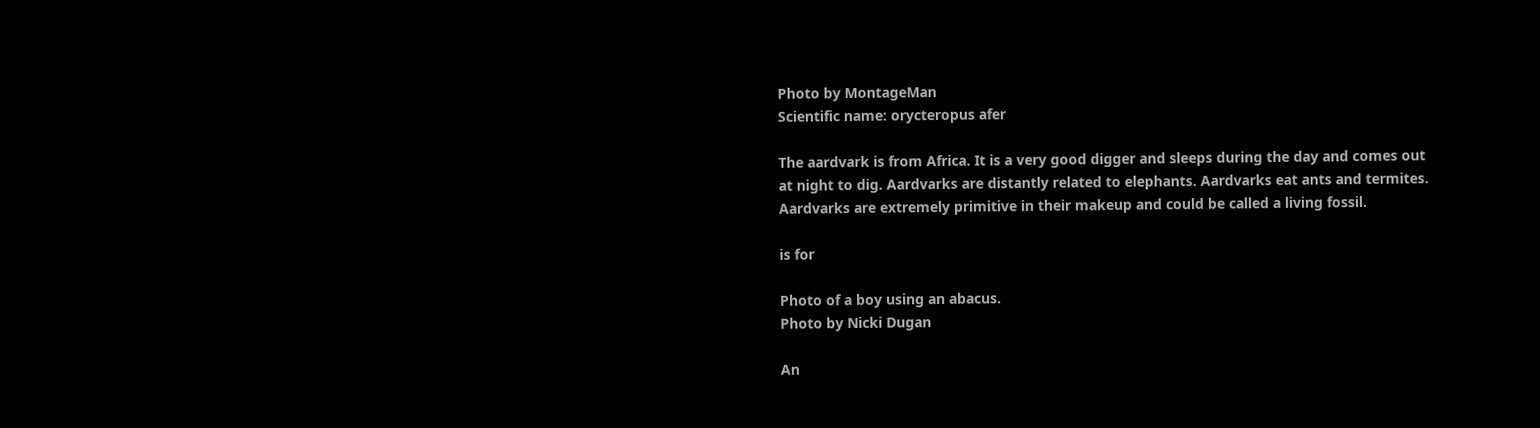Photo by MontageMan
Scientific name: orycteropus afer

The aardvark is from Africa. It is a very good digger and sleeps during the day and comes out at night to dig. Aardvarks are distantly related to elephants. Aardvarks eat ants and termites.
Aardvarks are extremely primitive in their makeup and could be called a living fossil.

is for

Photo of a boy using an abacus.
Photo by Nicki Dugan

An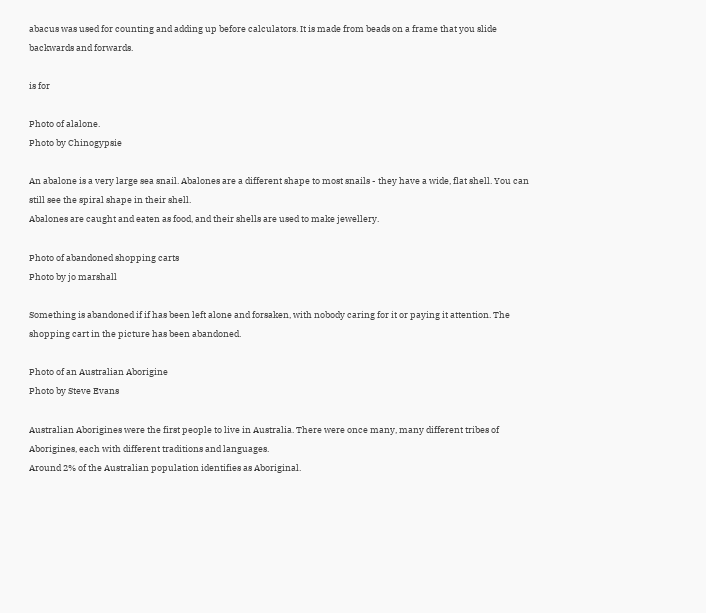abacus was used for counting and adding up before calculators. It is made from beads on a frame that you slide backwards and forwards.

is for

Photo of alalone.
Photo by Chinogypsie

An abalone is a very large sea snail. Abalones are a different shape to most snails - they have a wide, flat shell. You can still see the spiral shape in their shell.
Abalones are caught and eaten as food, and their shells are used to make jewellery.

Photo of abandoned shopping carts
Photo by jo marshall

Something is abandoned if if has been left alone and forsaken, with nobody caring for it or paying it attention. The shopping cart in the picture has been abandoned.

Photo of an Australian Aborigine
Photo by Steve Evans

Australian Aborigines were the first people to live in Australia. There were once many, many different tribes of Aborigines, each with different traditions and languages.
Around 2% of the Australian population identifies as Aboriginal.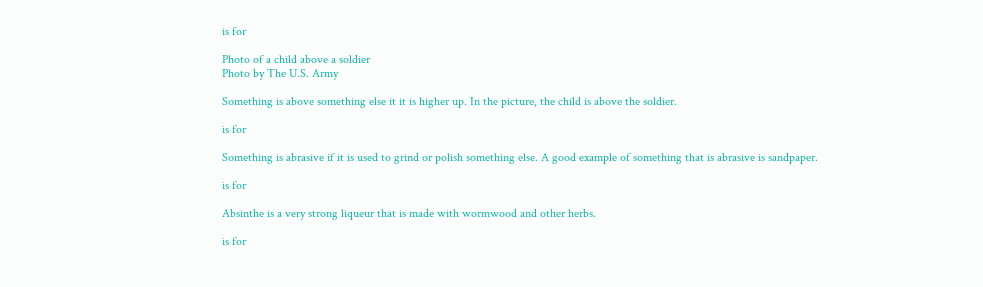is for

Photo of a child above a soldier
Photo by The U.S. Army

Something is above something else it it is higher up. In the picture, the child is above the soldier.

is for

Something is abrasive if it is used to grind or polish something else. A good example of something that is abrasive is sandpaper.

is for

Absinthe is a very strong liqueur that is made with wormwood and other herbs.

is for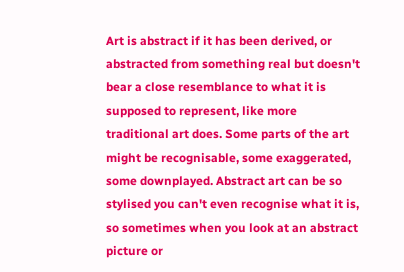Art is abstract if it has been derived, or abstracted from something real but doesn't bear a close resemblance to what it is supposed to represent, like more traditional art does. Some parts of the art might be recognisable, some exaggerated, some downplayed. Abstract art can be so stylised you can't even recognise what it is, so sometimes when you look at an abstract picture or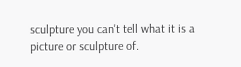sculpture you can't tell what it is a picture or sculpture of.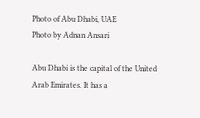Photo of Abu Dhabi, UAE
Photo by Adnan Ansari

Abu Dhabi is the capital of the United Arab Emirates. It has a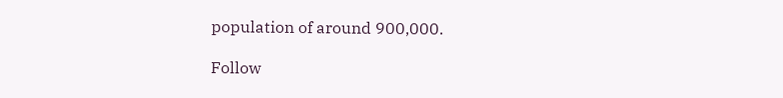population of around 900,000.

Follow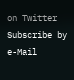on Twitter
Subscribe by e-Mail